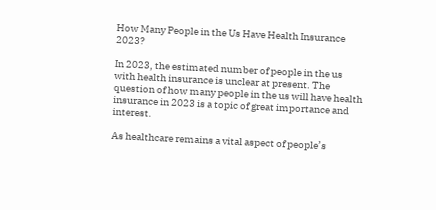How Many People in the Us Have Health Insurance 2023?

In 2023, the estimated number of people in the us with health insurance is unclear at present. The question of how many people in the us will have health insurance in 2023 is a topic of great importance and interest.

As healthcare remains a vital aspect of people’s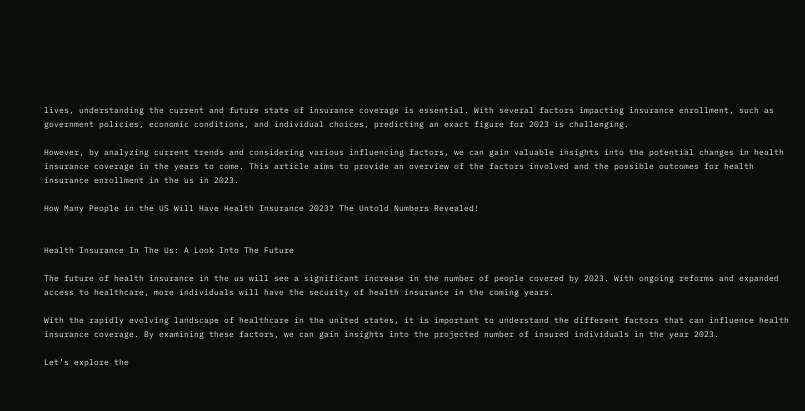lives, understanding the current and future state of insurance coverage is essential. With several factors impacting insurance enrollment, such as government policies, economic conditions, and individual choices, predicting an exact figure for 2023 is challenging.

However, by analyzing current trends and considering various influencing factors, we can gain valuable insights into the potential changes in health insurance coverage in the years to come. This article aims to provide an overview of the factors involved and the possible outcomes for health insurance enrollment in the us in 2023.

How Many People in the US Will Have Health Insurance 2023? The Untold Numbers Revealed!


Health Insurance In The Us: A Look Into The Future

The future of health insurance in the us will see a significant increase in the number of people covered by 2023. With ongoing reforms and expanded access to healthcare, more individuals will have the security of health insurance in the coming years.

With the rapidly evolving landscape of healthcare in the united states, it is important to understand the different factors that can influence health insurance coverage. By examining these factors, we can gain insights into the projected number of insured individuals in the year 2023.

Let’s explore the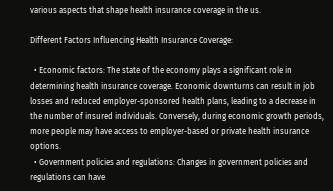various aspects that shape health insurance coverage in the us.

Different Factors Influencing Health Insurance Coverage:

  • Economic factors: The state of the economy plays a significant role in determining health insurance coverage. Economic downturns can result in job losses and reduced employer-sponsored health plans, leading to a decrease in the number of insured individuals. Conversely, during economic growth periods, more people may have access to employer-based or private health insurance options.
  • Government policies and regulations: Changes in government policies and regulations can have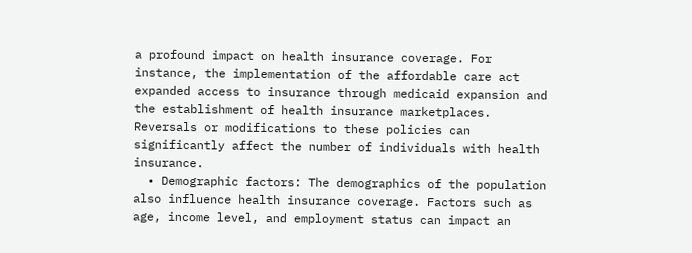a profound impact on health insurance coverage. For instance, the implementation of the affordable care act expanded access to insurance through medicaid expansion and the establishment of health insurance marketplaces. Reversals or modifications to these policies can significantly affect the number of individuals with health insurance.
  • Demographic factors: The demographics of the population also influence health insurance coverage. Factors such as age, income level, and employment status can impact an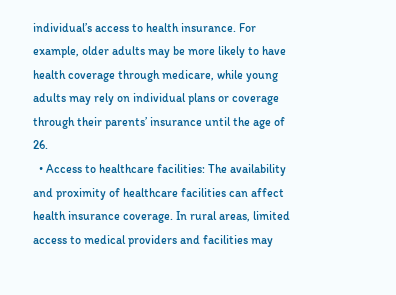individual’s access to health insurance. For example, older adults may be more likely to have health coverage through medicare, while young adults may rely on individual plans or coverage through their parents’ insurance until the age of 26.
  • Access to healthcare facilities: The availability and proximity of healthcare facilities can affect health insurance coverage. In rural areas, limited access to medical providers and facilities may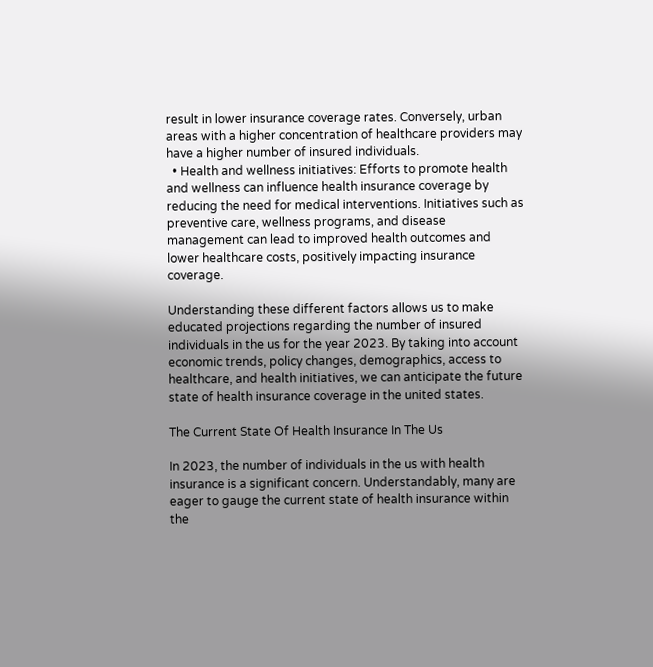result in lower insurance coverage rates. Conversely, urban areas with a higher concentration of healthcare providers may have a higher number of insured individuals.
  • Health and wellness initiatives: Efforts to promote health and wellness can influence health insurance coverage by reducing the need for medical interventions. Initiatives such as preventive care, wellness programs, and disease management can lead to improved health outcomes and lower healthcare costs, positively impacting insurance coverage.

Understanding these different factors allows us to make educated projections regarding the number of insured individuals in the us for the year 2023. By taking into account economic trends, policy changes, demographics, access to healthcare, and health initiatives, we can anticipate the future state of health insurance coverage in the united states.

The Current State Of Health Insurance In The Us

In 2023, the number of individuals in the us with health insurance is a significant concern. Understandably, many are eager to gauge the current state of health insurance within the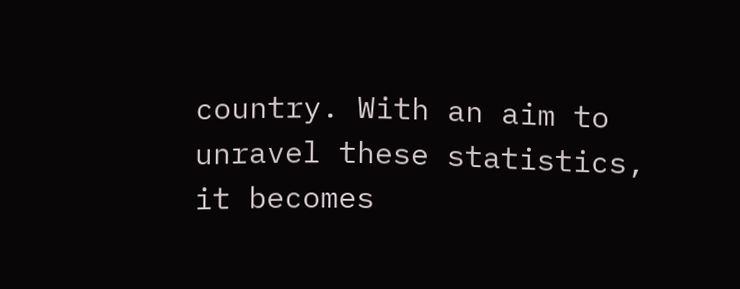country. With an aim to unravel these statistics, it becomes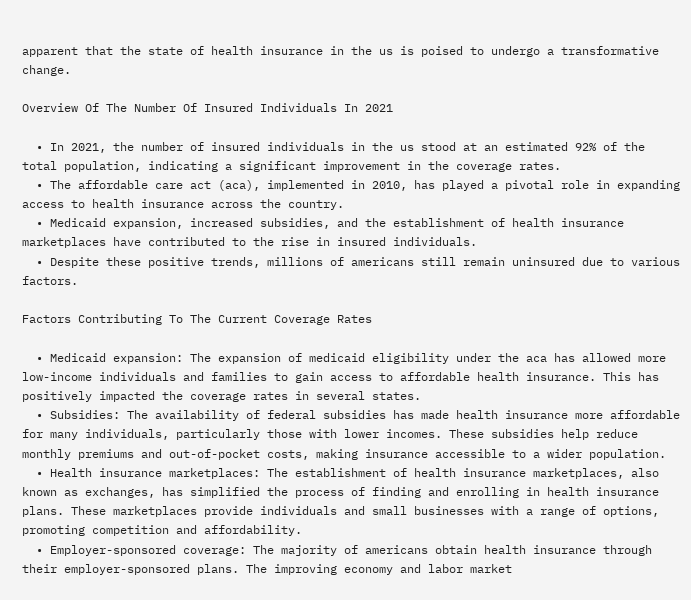apparent that the state of health insurance in the us is poised to undergo a transformative change.

Overview Of The Number Of Insured Individuals In 2021

  • In 2021, the number of insured individuals in the us stood at an estimated 92% of the total population, indicating a significant improvement in the coverage rates.
  • The affordable care act (aca), implemented in 2010, has played a pivotal role in expanding access to health insurance across the country.
  • Medicaid expansion, increased subsidies, and the establishment of health insurance marketplaces have contributed to the rise in insured individuals.
  • Despite these positive trends, millions of americans still remain uninsured due to various factors.

Factors Contributing To The Current Coverage Rates

  • Medicaid expansion: The expansion of medicaid eligibility under the aca has allowed more low-income individuals and families to gain access to affordable health insurance. This has positively impacted the coverage rates in several states.
  • Subsidies: The availability of federal subsidies has made health insurance more affordable for many individuals, particularly those with lower incomes. These subsidies help reduce monthly premiums and out-of-pocket costs, making insurance accessible to a wider population.
  • Health insurance marketplaces: The establishment of health insurance marketplaces, also known as exchanges, has simplified the process of finding and enrolling in health insurance plans. These marketplaces provide individuals and small businesses with a range of options, promoting competition and affordability.
  • Employer-sponsored coverage: The majority of americans obtain health insurance through their employer-sponsored plans. The improving economy and labor market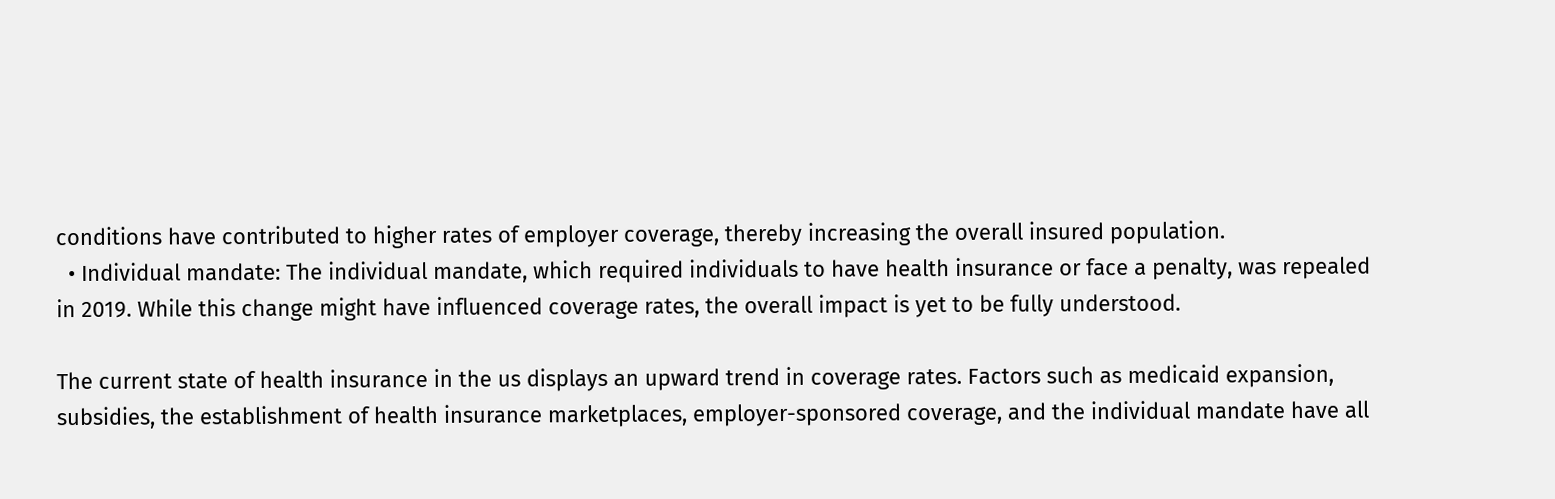conditions have contributed to higher rates of employer coverage, thereby increasing the overall insured population.
  • Individual mandate: The individual mandate, which required individuals to have health insurance or face a penalty, was repealed in 2019. While this change might have influenced coverage rates, the overall impact is yet to be fully understood.

The current state of health insurance in the us displays an upward trend in coverage rates. Factors such as medicaid expansion, subsidies, the establishment of health insurance marketplaces, employer-sponsored coverage, and the individual mandate have all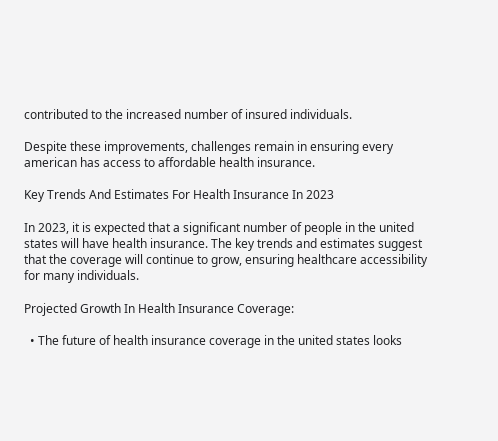contributed to the increased number of insured individuals.

Despite these improvements, challenges remain in ensuring every american has access to affordable health insurance.

Key Trends And Estimates For Health Insurance In 2023

In 2023, it is expected that a significant number of people in the united states will have health insurance. The key trends and estimates suggest that the coverage will continue to grow, ensuring healthcare accessibility for many individuals.

Projected Growth In Health Insurance Coverage:

  • The future of health insurance coverage in the united states looks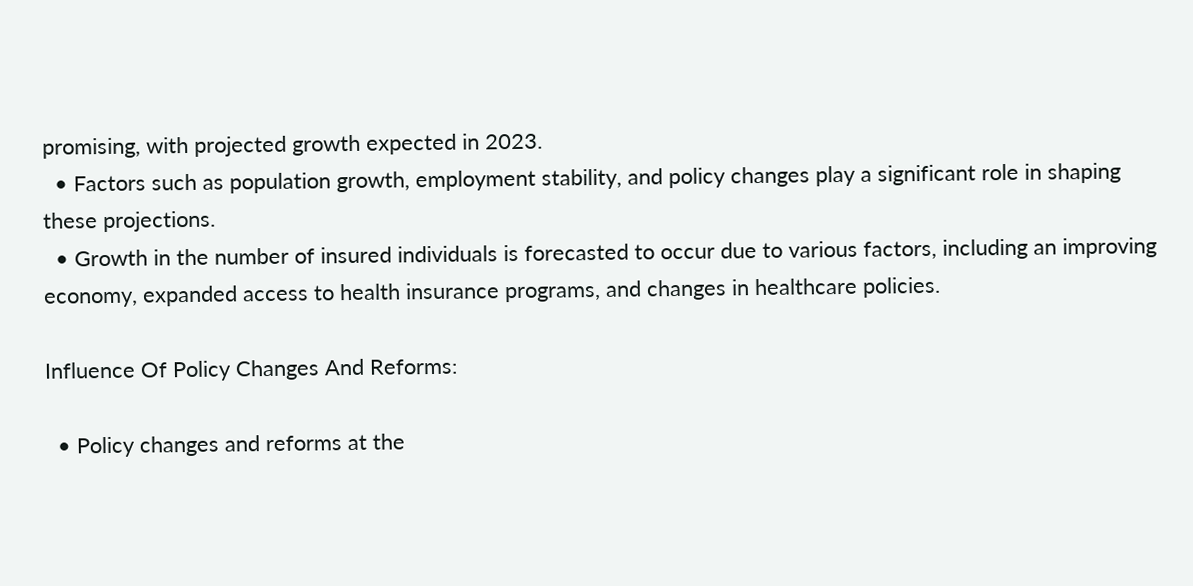promising, with projected growth expected in 2023.
  • Factors such as population growth, employment stability, and policy changes play a significant role in shaping these projections.
  • Growth in the number of insured individuals is forecasted to occur due to various factors, including an improving economy, expanded access to health insurance programs, and changes in healthcare policies.

Influence Of Policy Changes And Reforms:

  • Policy changes and reforms at the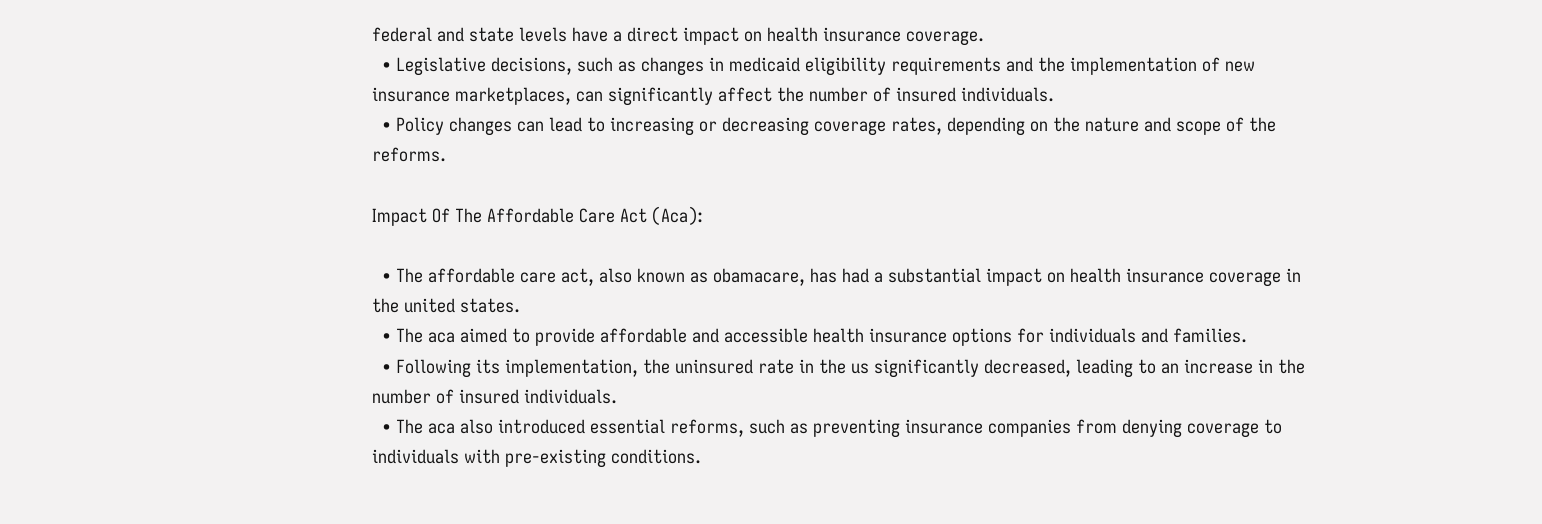federal and state levels have a direct impact on health insurance coverage.
  • Legislative decisions, such as changes in medicaid eligibility requirements and the implementation of new insurance marketplaces, can significantly affect the number of insured individuals.
  • Policy changes can lead to increasing or decreasing coverage rates, depending on the nature and scope of the reforms.

Impact Of The Affordable Care Act (Aca):

  • The affordable care act, also known as obamacare, has had a substantial impact on health insurance coverage in the united states.
  • The aca aimed to provide affordable and accessible health insurance options for individuals and families.
  • Following its implementation, the uninsured rate in the us significantly decreased, leading to an increase in the number of insured individuals.
  • The aca also introduced essential reforms, such as preventing insurance companies from denying coverage to individuals with pre-existing conditions.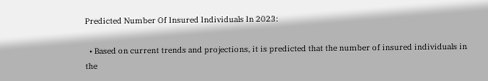Predicted Number Of Insured Individuals In 2023:

  • Based on current trends and projections, it is predicted that the number of insured individuals in the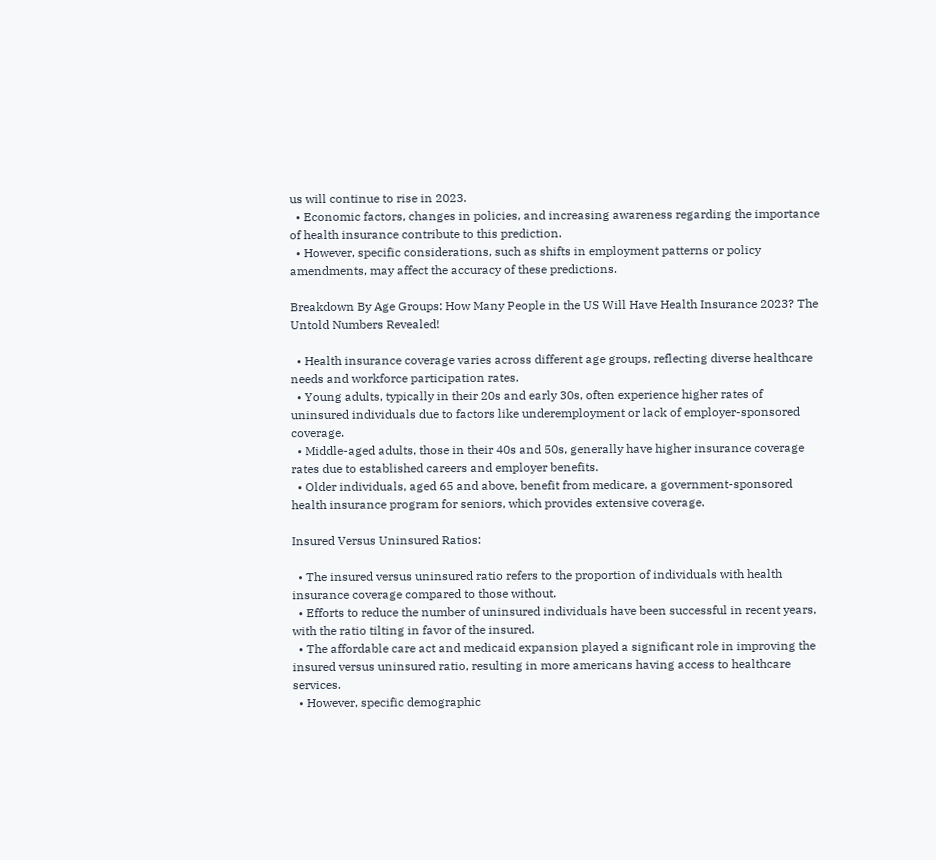us will continue to rise in 2023.
  • Economic factors, changes in policies, and increasing awareness regarding the importance of health insurance contribute to this prediction.
  • However, specific considerations, such as shifts in employment patterns or policy amendments, may affect the accuracy of these predictions.

Breakdown By Age Groups: How Many People in the US Will Have Health Insurance 2023? The Untold Numbers Revealed!

  • Health insurance coverage varies across different age groups, reflecting diverse healthcare needs and workforce participation rates.
  • Young adults, typically in their 20s and early 30s, often experience higher rates of uninsured individuals due to factors like underemployment or lack of employer-sponsored coverage.
  • Middle-aged adults, those in their 40s and 50s, generally have higher insurance coverage rates due to established careers and employer benefits.
  • Older individuals, aged 65 and above, benefit from medicare, a government-sponsored health insurance program for seniors, which provides extensive coverage.

Insured Versus Uninsured Ratios:

  • The insured versus uninsured ratio refers to the proportion of individuals with health insurance coverage compared to those without.
  • Efforts to reduce the number of uninsured individuals have been successful in recent years, with the ratio tilting in favor of the insured.
  • The affordable care act and medicaid expansion played a significant role in improving the insured versus uninsured ratio, resulting in more americans having access to healthcare services.
  • However, specific demographic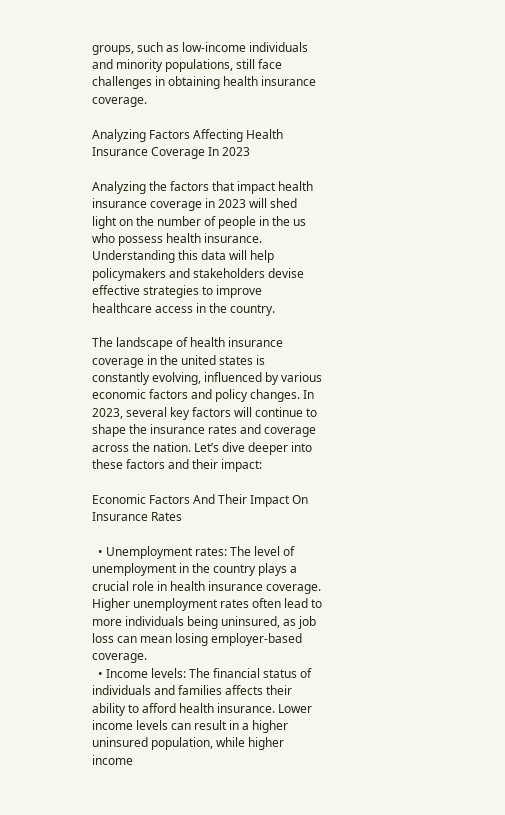groups, such as low-income individuals and minority populations, still face challenges in obtaining health insurance coverage.

Analyzing Factors Affecting Health Insurance Coverage In 2023

Analyzing the factors that impact health insurance coverage in 2023 will shed light on the number of people in the us who possess health insurance. Understanding this data will help policymakers and stakeholders devise effective strategies to improve healthcare access in the country.

The landscape of health insurance coverage in the united states is constantly evolving, influenced by various economic factors and policy changes. In 2023, several key factors will continue to shape the insurance rates and coverage across the nation. Let’s dive deeper into these factors and their impact:

Economic Factors And Their Impact On Insurance Rates

  • Unemployment rates: The level of unemployment in the country plays a crucial role in health insurance coverage. Higher unemployment rates often lead to more individuals being uninsured, as job loss can mean losing employer-based coverage.
  • Income levels: The financial status of individuals and families affects their ability to afford health insurance. Lower income levels can result in a higher uninsured population, while higher income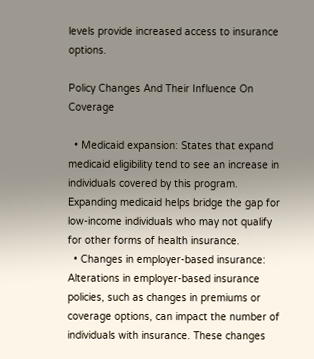levels provide increased access to insurance options.

Policy Changes And Their Influence On Coverage

  • Medicaid expansion: States that expand medicaid eligibility tend to see an increase in individuals covered by this program. Expanding medicaid helps bridge the gap for low-income individuals who may not qualify for other forms of health insurance.
  • Changes in employer-based insurance: Alterations in employer-based insurance policies, such as changes in premiums or coverage options, can impact the number of individuals with insurance. These changes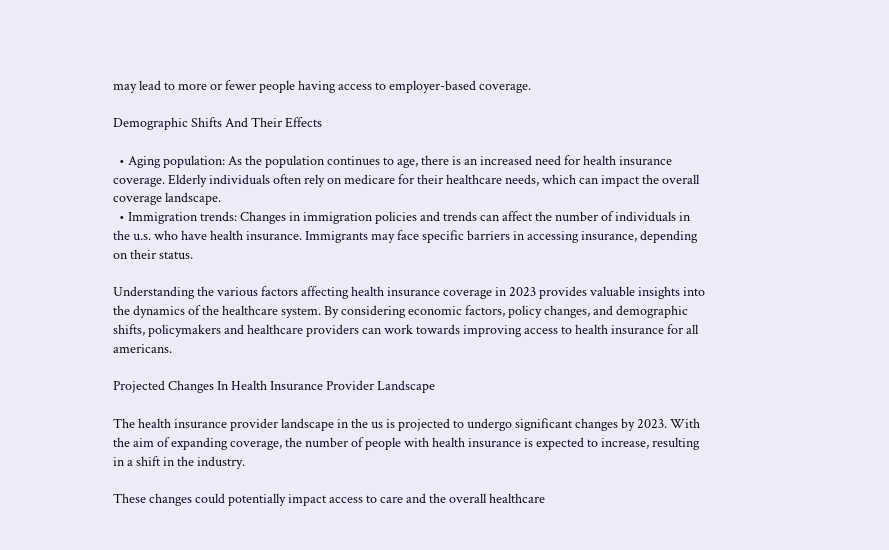may lead to more or fewer people having access to employer-based coverage.

Demographic Shifts And Their Effects

  • Aging population: As the population continues to age, there is an increased need for health insurance coverage. Elderly individuals often rely on medicare for their healthcare needs, which can impact the overall coverage landscape.
  • Immigration trends: Changes in immigration policies and trends can affect the number of individuals in the u.s. who have health insurance. Immigrants may face specific barriers in accessing insurance, depending on their status.

Understanding the various factors affecting health insurance coverage in 2023 provides valuable insights into the dynamics of the healthcare system. By considering economic factors, policy changes, and demographic shifts, policymakers and healthcare providers can work towards improving access to health insurance for all americans.

Projected Changes In Health Insurance Provider Landscape

The health insurance provider landscape in the us is projected to undergo significant changes by 2023. With the aim of expanding coverage, the number of people with health insurance is expected to increase, resulting in a shift in the industry.

These changes could potentially impact access to care and the overall healthcare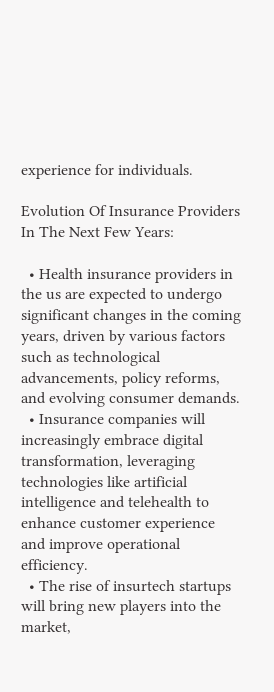experience for individuals.

Evolution Of Insurance Providers In The Next Few Years:

  • Health insurance providers in the us are expected to undergo significant changes in the coming years, driven by various factors such as technological advancements, policy reforms, and evolving consumer demands.
  • Insurance companies will increasingly embrace digital transformation, leveraging technologies like artificial intelligence and telehealth to enhance customer experience and improve operational efficiency.
  • The rise of insurtech startups will bring new players into the market,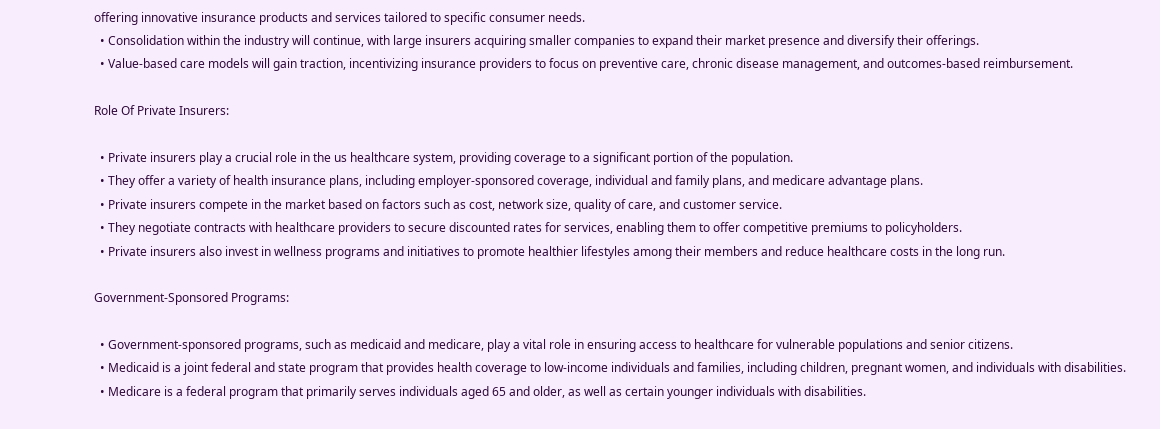offering innovative insurance products and services tailored to specific consumer needs.
  • Consolidation within the industry will continue, with large insurers acquiring smaller companies to expand their market presence and diversify their offerings.
  • Value-based care models will gain traction, incentivizing insurance providers to focus on preventive care, chronic disease management, and outcomes-based reimbursement.

Role Of Private Insurers:

  • Private insurers play a crucial role in the us healthcare system, providing coverage to a significant portion of the population.
  • They offer a variety of health insurance plans, including employer-sponsored coverage, individual and family plans, and medicare advantage plans.
  • Private insurers compete in the market based on factors such as cost, network size, quality of care, and customer service.
  • They negotiate contracts with healthcare providers to secure discounted rates for services, enabling them to offer competitive premiums to policyholders.
  • Private insurers also invest in wellness programs and initiatives to promote healthier lifestyles among their members and reduce healthcare costs in the long run.

Government-Sponsored Programs:

  • Government-sponsored programs, such as medicaid and medicare, play a vital role in ensuring access to healthcare for vulnerable populations and senior citizens.
  • Medicaid is a joint federal and state program that provides health coverage to low-income individuals and families, including children, pregnant women, and individuals with disabilities.
  • Medicare is a federal program that primarily serves individuals aged 65 and older, as well as certain younger individuals with disabilities.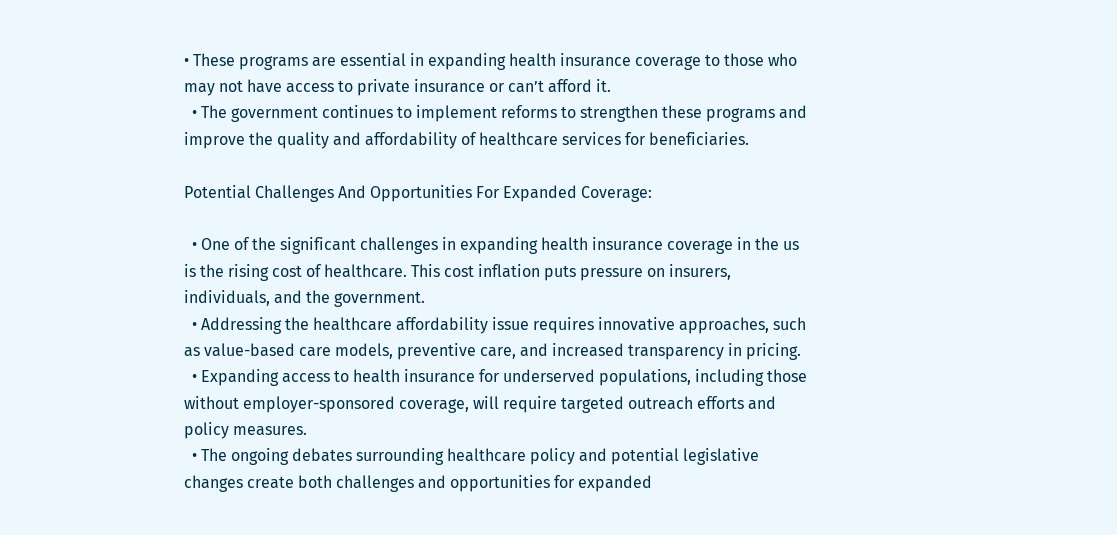• These programs are essential in expanding health insurance coverage to those who may not have access to private insurance or can’t afford it.
  • The government continues to implement reforms to strengthen these programs and improve the quality and affordability of healthcare services for beneficiaries.

Potential Challenges And Opportunities For Expanded Coverage:

  • One of the significant challenges in expanding health insurance coverage in the us is the rising cost of healthcare. This cost inflation puts pressure on insurers, individuals, and the government.
  • Addressing the healthcare affordability issue requires innovative approaches, such as value-based care models, preventive care, and increased transparency in pricing.
  • Expanding access to health insurance for underserved populations, including those without employer-sponsored coverage, will require targeted outreach efforts and policy measures.
  • The ongoing debates surrounding healthcare policy and potential legislative changes create both challenges and opportunities for expanded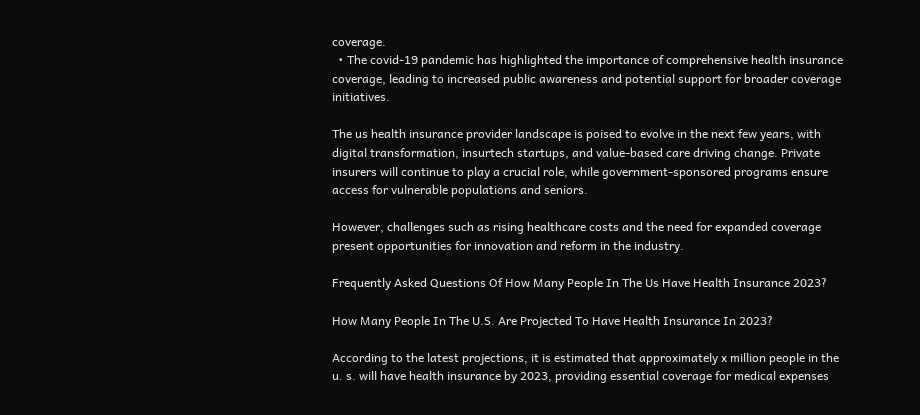coverage.
  • The covid-19 pandemic has highlighted the importance of comprehensive health insurance coverage, leading to increased public awareness and potential support for broader coverage initiatives.

The us health insurance provider landscape is poised to evolve in the next few years, with digital transformation, insurtech startups, and value-based care driving change. Private insurers will continue to play a crucial role, while government-sponsored programs ensure access for vulnerable populations and seniors.

However, challenges such as rising healthcare costs and the need for expanded coverage present opportunities for innovation and reform in the industry.

Frequently Asked Questions Of How Many People In The Us Have Health Insurance 2023?

How Many People In The U.S. Are Projected To Have Health Insurance In 2023?

According to the latest projections, it is estimated that approximately x million people in the u. s. will have health insurance by 2023, providing essential coverage for medical expenses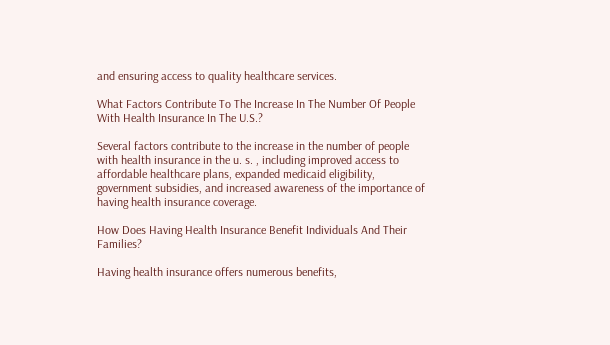and ensuring access to quality healthcare services.

What Factors Contribute To The Increase In The Number Of People With Health Insurance In The U.S.?

Several factors contribute to the increase in the number of people with health insurance in the u. s. , including improved access to affordable healthcare plans, expanded medicaid eligibility, government subsidies, and increased awareness of the importance of having health insurance coverage.

How Does Having Health Insurance Benefit Individuals And Their Families?

Having health insurance offers numerous benefits,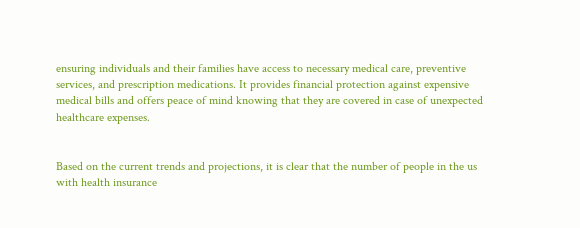ensuring individuals and their families have access to necessary medical care, preventive services, and prescription medications. It provides financial protection against expensive medical bills and offers peace of mind knowing that they are covered in case of unexpected healthcare expenses.


Based on the current trends and projections, it is clear that the number of people in the us with health insurance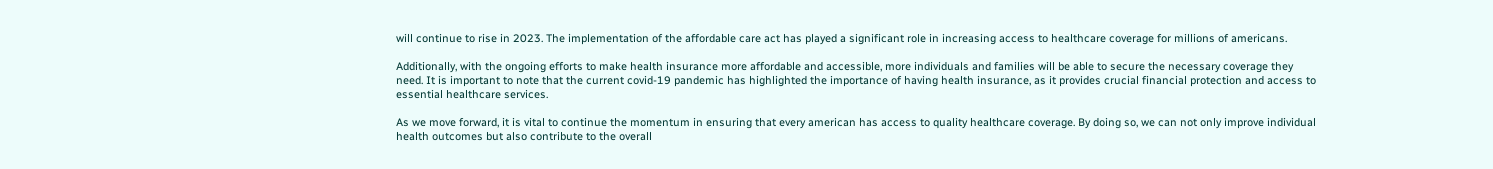will continue to rise in 2023. The implementation of the affordable care act has played a significant role in increasing access to healthcare coverage for millions of americans.

Additionally, with the ongoing efforts to make health insurance more affordable and accessible, more individuals and families will be able to secure the necessary coverage they need. It is important to note that the current covid-19 pandemic has highlighted the importance of having health insurance, as it provides crucial financial protection and access to essential healthcare services.

As we move forward, it is vital to continue the momentum in ensuring that every american has access to quality healthcare coverage. By doing so, we can not only improve individual health outcomes but also contribute to the overall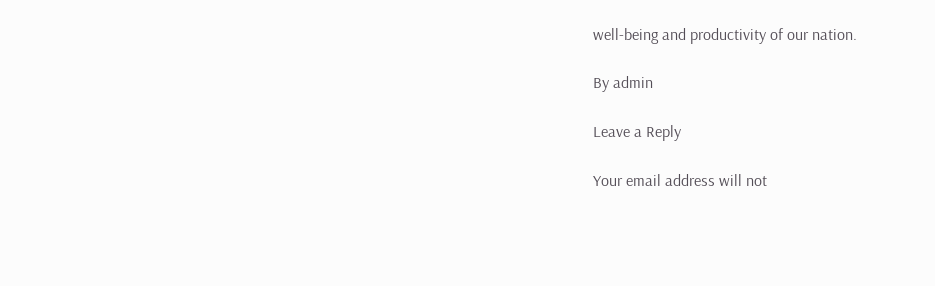well-being and productivity of our nation.

By admin

Leave a Reply

Your email address will not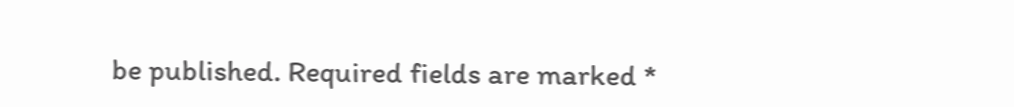be published. Required fields are marked *